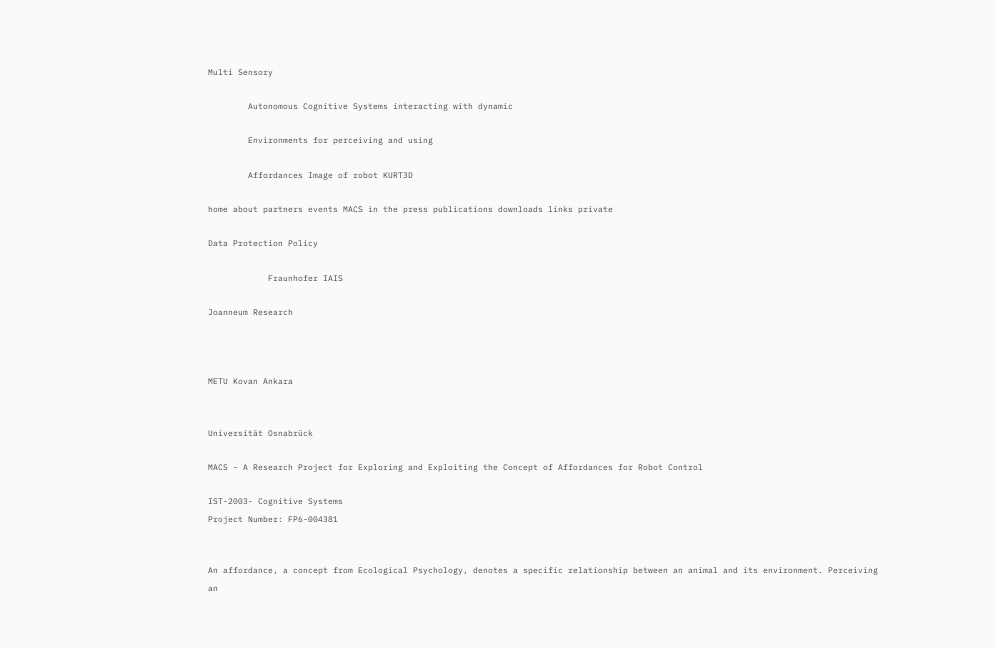Multi Sensory

        Autonomous Cognitive Systems interacting with dynamic

        Environments for perceiving and using

        Affordances Image of robot KURT3D

home about partners events MACS in the press publications downloads links private

Data Protection Policy

            Fraunhofer IAIS

Joanneum Research



METU Kovan Ankara


Universität Osnabrück

MACS - A Research Project for Exploring and Exploiting the Concept of Affordances for Robot Control

IST-2003- Cognitive Systems
Project Number: FP6-004381


An affordance, a concept from Ecological Psychology, denotes a specific relationship between an animal and its environment. Perceiving an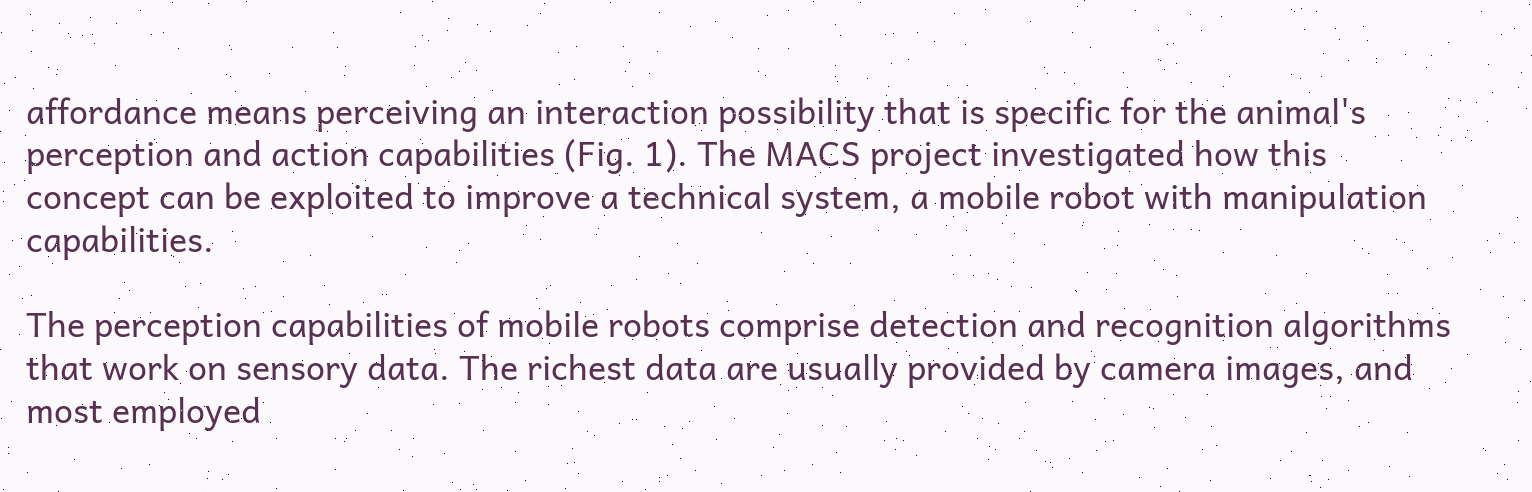affordance means perceiving an interaction possibility that is specific for the animal's perception and action capabilities (Fig. 1). The MACS project investigated how this concept can be exploited to improve a technical system, a mobile robot with manipulation capabilities.

The perception capabilities of mobile robots comprise detection and recognition algorithms that work on sensory data. The richest data are usually provided by camera images, and most employed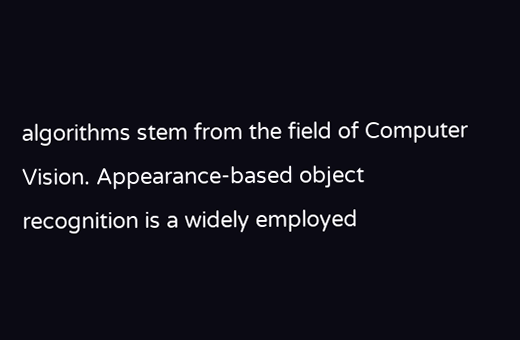algorithms stem from the field of Computer Vision. Appearance-based object recognition is a widely employed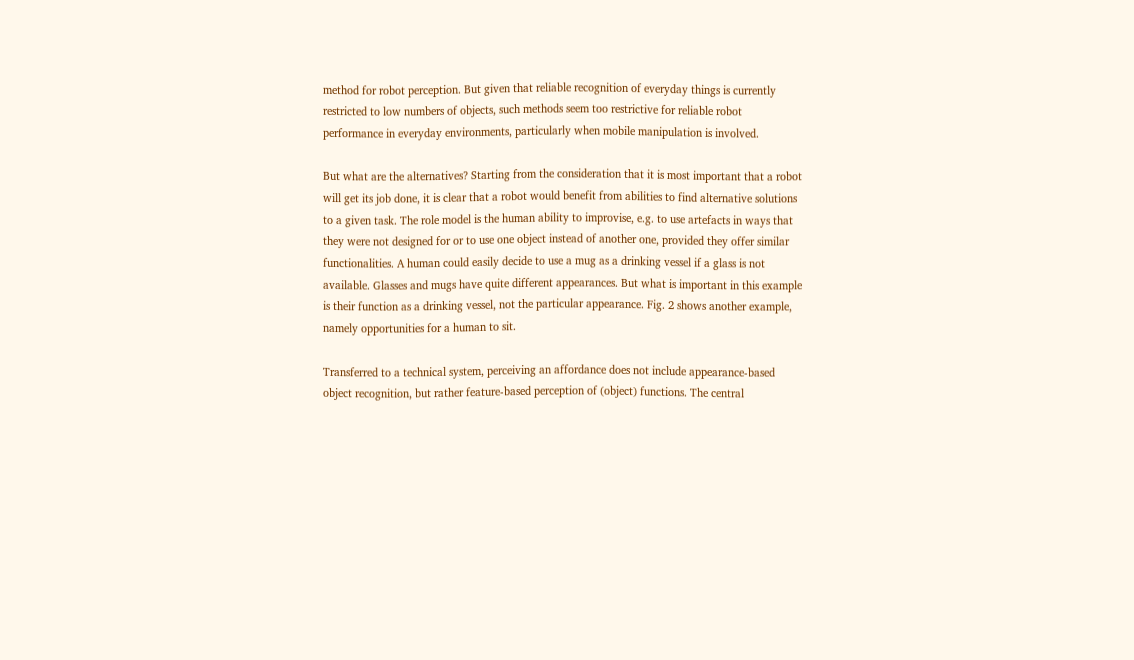method for robot perception. But given that reliable recognition of everyday things is currently restricted to low numbers of objects, such methods seem too restrictive for reliable robot performance in everyday environments, particularly when mobile manipulation is involved.

But what are the alternatives? Starting from the consideration that it is most important that a robot will get its job done, it is clear that a robot would benefit from abilities to find alternative solutions to a given task. The role model is the human ability to improvise, e.g. to use artefacts in ways that they were not designed for or to use one object instead of another one, provided they offer similar functionalities. A human could easily decide to use a mug as a drinking vessel if a glass is not available. Glasses and mugs have quite different appearances. But what is important in this example is their function as a drinking vessel, not the particular appearance. Fig. 2 shows another example, namely opportunities for a human to sit.

Transferred to a technical system, perceiving an affordance does not include appearance-based object recognition, but rather feature-based perception of (object) functions. The central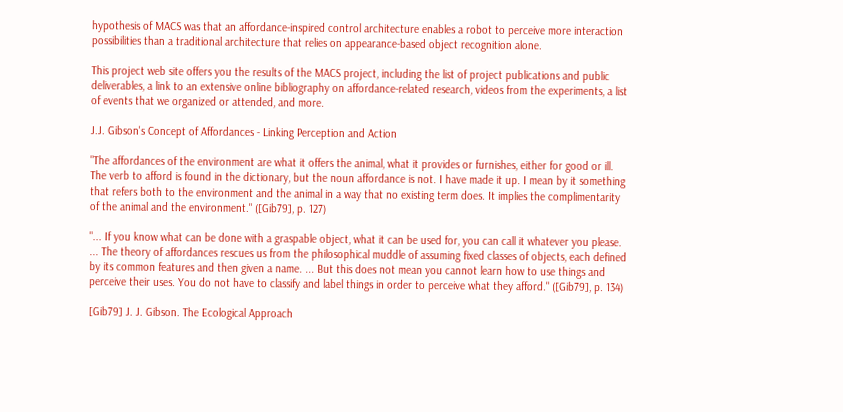hypothesis of MACS was that an affordance-inspired control architecture enables a robot to perceive more interaction possibilities than a traditional architecture that relies on appearance-based object recognition alone.

This project web site offers you the results of the MACS project, including the list of project publications and public deliverables, a link to an extensive online bibliography on affordance-related research, videos from the experiments, a list of events that we organized or attended, and more.

J.J. Gibson's Concept of Affordances - Linking Perception and Action

"The affordances of the environment are what it offers the animal, what it provides or furnishes, either for good or ill. The verb to afford is found in the dictionary, but the noun affordance is not. I have made it up. I mean by it something that refers both to the environment and the animal in a way that no existing term does. It implies the complimentarity of the animal and the environment." ([Gib79], p. 127)

"... If you know what can be done with a graspable object, what it can be used for, you can call it whatever you please. ... The theory of affordances rescues us from the philosophical muddle of assuming fixed classes of objects, each defined by its common features and then given a name. ... But this does not mean you cannot learn how to use things and perceive their uses. You do not have to classify and label things in order to perceive what they afford." ([Gib79], p. 134)

[Gib79] J. J. Gibson. The Ecological Approach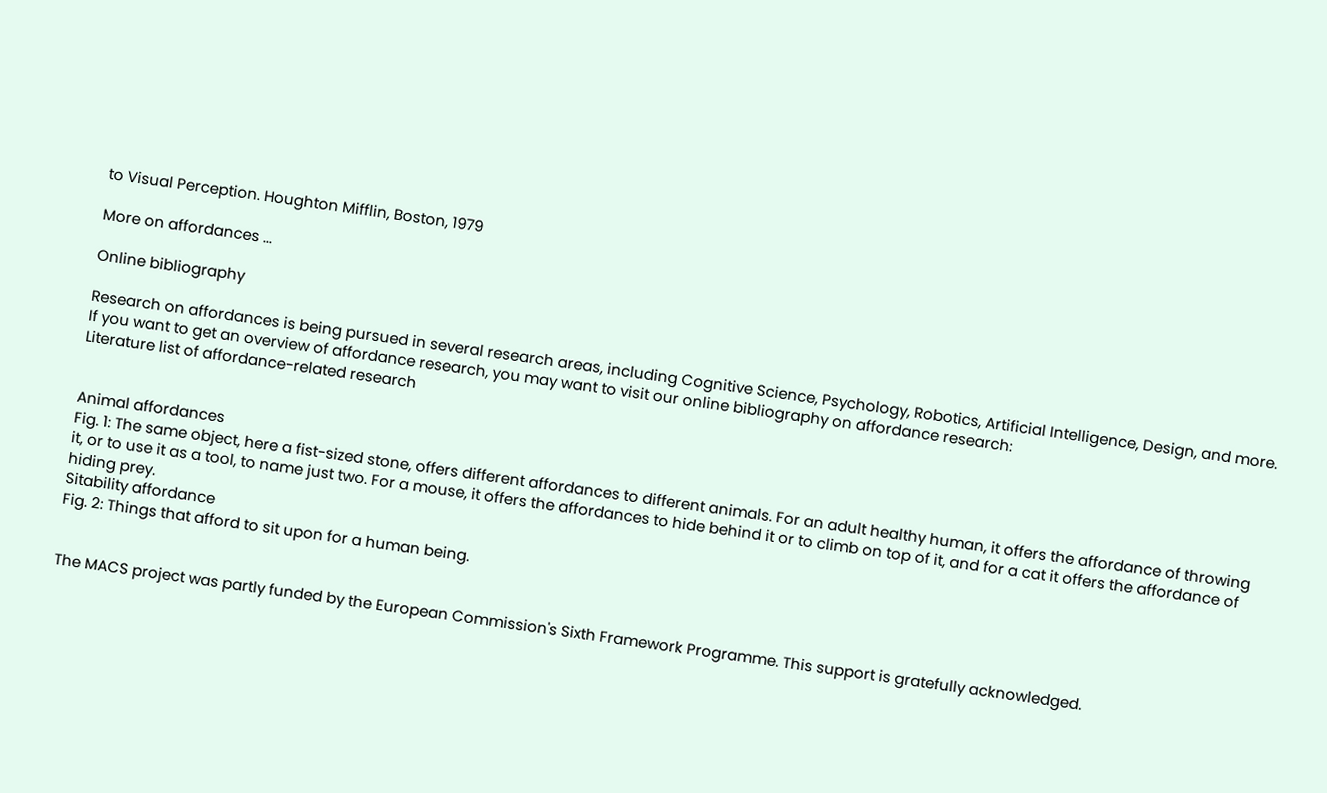to Visual Perception. Houghton Mifflin, Boston, 1979

More on affordances ...

Online bibliography

Research on affordances is being pursued in several research areas, including Cognitive Science, Psychology, Robotics, Artificial Intelligence, Design, and more. If you want to get an overview of affordance research, you may want to visit our online bibliography on affordance research:
Literature list of affordance-related research


Animal affordances
Fig. 1: The same object, here a fist-sized stone, offers different affordances to different animals. For an adult healthy human, it offers the affordance of throwing it, or to use it as a tool, to name just two. For a mouse, it offers the affordances to hide behind it or to climb on top of it, and for a cat it offers the affordance of hiding prey.
Sitability affordance
Fig. 2: Things that afford to sit upon for a human being.


The MACS project was partly funded by the European Commission's Sixth Framework Programme. This support is gratefully acknowledged.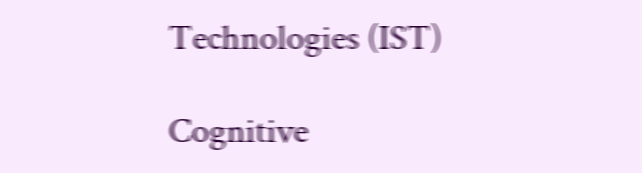Technologies (IST)

Cognitive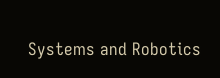Systems and Robotics